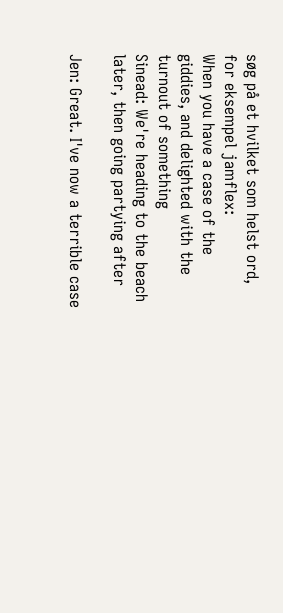søg på et hvilket som helst ord, for eksempel jamflex:
When you have a case of the giddies, and delighted with the turnout of something
Sinead: We're heading to the beach later, then going partying after

Jen: Great. I've now a terrible case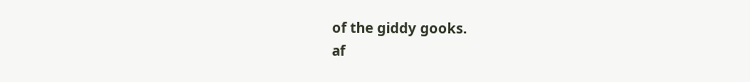of the giddy gooks.
af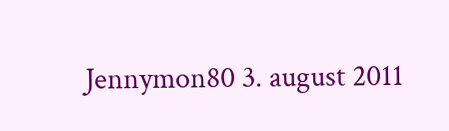Jennymon80 3. august 2011